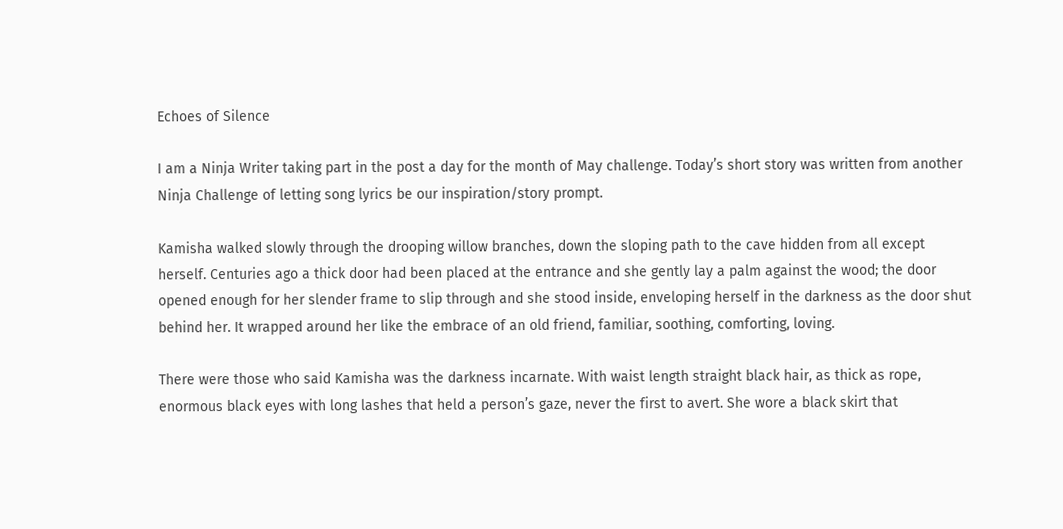Echoes of Silence

I am a Ninja Writer taking part in the post a day for the month of May challenge. Today’s short story was written from another Ninja Challenge of letting song lyrics be our inspiration/story prompt.

Kamisha walked slowly through the drooping willow branches, down the sloping path to the cave hidden from all except herself. Centuries ago a thick door had been placed at the entrance and she gently lay a palm against the wood; the door opened enough for her slender frame to slip through and she stood inside, enveloping herself in the darkness as the door shut behind her. It wrapped around her like the embrace of an old friend, familiar, soothing, comforting, loving.

There were those who said Kamisha was the darkness incarnate. With waist length straight black hair, as thick as rope, enormous black eyes with long lashes that held a person’s gaze, never the first to avert. She wore a black skirt that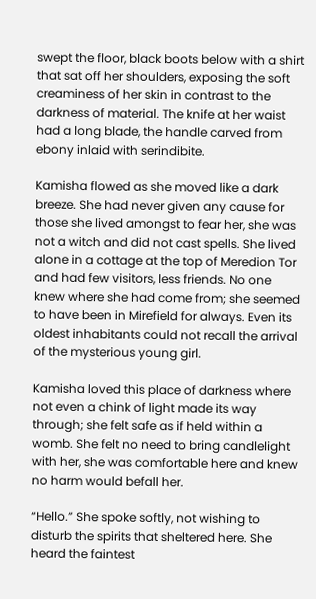swept the floor, black boots below with a shirt that sat off her shoulders, exposing the soft creaminess of her skin in contrast to the darkness of material. The knife at her waist had a long blade, the handle carved from ebony inlaid with serindibite.

Kamisha flowed as she moved like a dark breeze. She had never given any cause for those she lived amongst to fear her, she was not a witch and did not cast spells. She lived alone in a cottage at the top of Meredion Tor and had few visitors, less friends. No one knew where she had come from; she seemed to have been in Mirefield for always. Even its oldest inhabitants could not recall the arrival of the mysterious young girl.

Kamisha loved this place of darkness where not even a chink of light made its way through; she felt safe as if held within a womb. She felt no need to bring candlelight with her, she was comfortable here and knew no harm would befall her.

“Hello.” She spoke softly, not wishing to disturb the spirits that sheltered here. She heard the faintest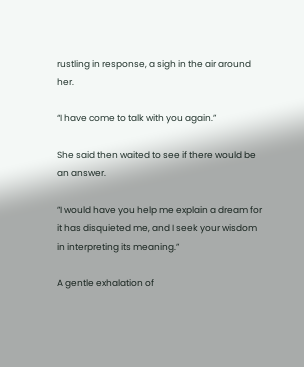rustling in response, a sigh in the air around her.

“I have come to talk with you again.”

She said then waited to see if there would be an answer.

”I would have you help me explain a dream for it has disquieted me, and I seek your wisdom in interpreting its meaning.”

A gentle exhalation of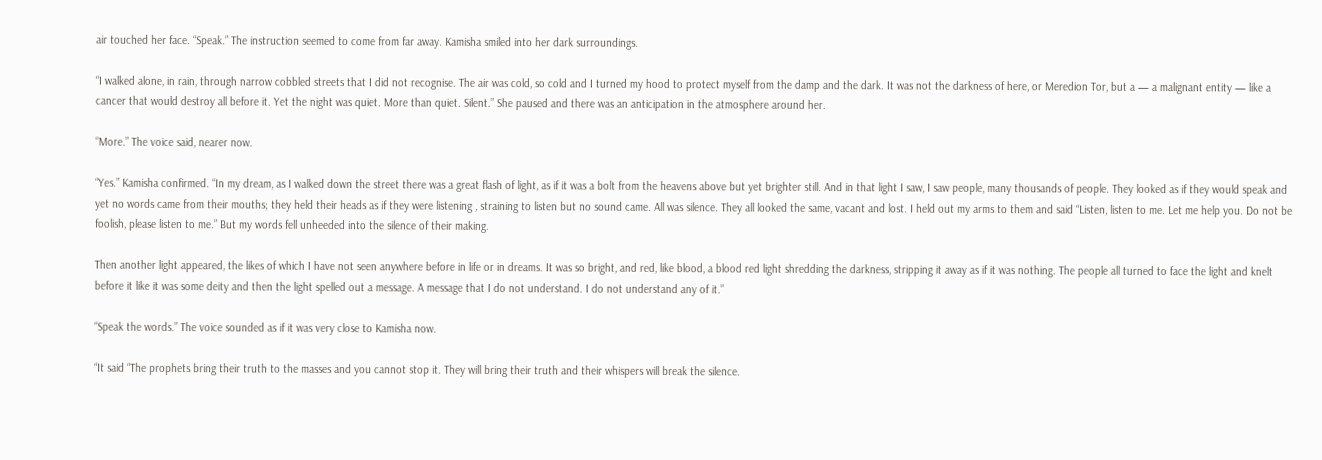air touched her face. “Speak.” The instruction seemed to come from far away. Kamisha smiled into her dark surroundings.

“I walked alone, in rain, through narrow cobbled streets that I did not recognise. The air was cold, so cold and I turned my hood to protect myself from the damp and the dark. It was not the darkness of here, or Meredion Tor, but a — a malignant entity — like a cancer that would destroy all before it. Yet the night was quiet. More than quiet. Silent.” She paused and there was an anticipation in the atmosphere around her.

“More.” The voice said, nearer now.

“Yes.” Kamisha confirmed. “In my dream, as I walked down the street there was a great flash of light, as if it was a bolt from the heavens above but yet brighter still. And in that light I saw, I saw people, many thousands of people. They looked as if they would speak and yet no words came from their mouths; they held their heads as if they were listening , straining to listen but no sound came. All was silence. They all looked the same, vacant and lost. I held out my arms to them and said “Listen, listen to me. Let me help you. Do not be foolish, please listen to me.” But my words fell unheeded into the silence of their making.

Then another light appeared, the likes of which I have not seen anywhere before in life or in dreams. It was so bright, and red, like blood, a blood red light shredding the darkness, stripping it away as if it was nothing. The people all turned to face the light and knelt before it like it was some deity and then the light spelled out a message. A message that I do not understand. I do not understand any of it.”

“Speak the words.” The voice sounded as if it was very close to Kamisha now.

“It said “The prophets bring their truth to the masses and you cannot stop it. They will bring their truth and their whispers will break the silence.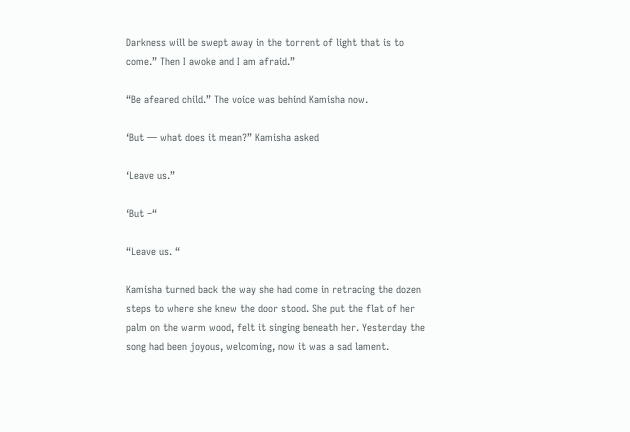Darkness will be swept away in the torrent of light that is to come.” Then I awoke and I am afraid.”

“Be afeared child.” The voice was behind Kamisha now.

‘But — what does it mean?” Kamisha asked

‘Leave us.”

‘But –“

“Leave us. “

Kamisha turned back the way she had come in retracing the dozen steps to where she knew the door stood. She put the flat of her palm on the warm wood, felt it singing beneath her. Yesterday the song had been joyous, welcoming, now it was a sad lament.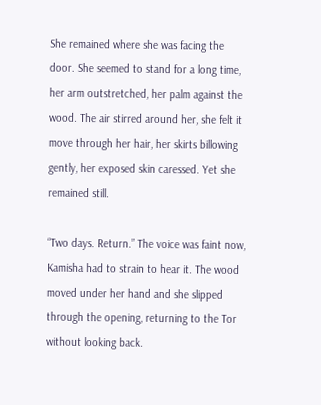She remained where she was facing the door. She seemed to stand for a long time, her arm outstretched, her palm against the wood. The air stirred around her, she felt it move through her hair, her skirts billowing gently, her exposed skin caressed. Yet she remained still.

“Two days. Return.” The voice was faint now, Kamisha had to strain to hear it. The wood moved under her hand and she slipped through the opening, returning to the Tor without looking back.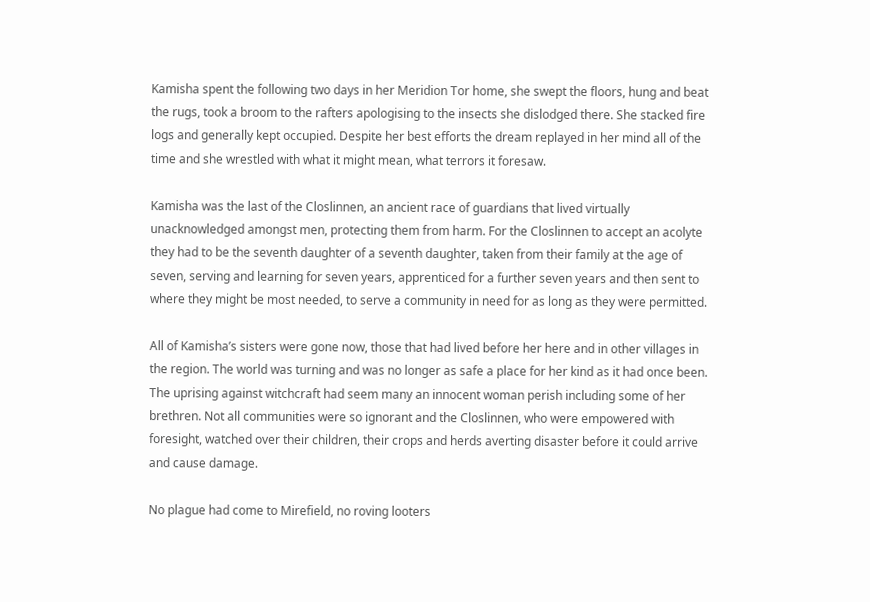Kamisha spent the following two days in her Meridion Tor home, she swept the floors, hung and beat the rugs, took a broom to the rafters apologising to the insects she dislodged there. She stacked fire logs and generally kept occupied. Despite her best efforts the dream replayed in her mind all of the time and she wrestled with what it might mean, what terrors it foresaw.

Kamisha was the last of the Closlinnen, an ancient race of guardians that lived virtually unacknowledged amongst men, protecting them from harm. For the Closlinnen to accept an acolyte they had to be the seventh daughter of a seventh daughter, taken from their family at the age of seven, serving and learning for seven years, apprenticed for a further seven years and then sent to where they might be most needed, to serve a community in need for as long as they were permitted.

All of Kamisha’s sisters were gone now, those that had lived before her here and in other villages in the region. The world was turning and was no longer as safe a place for her kind as it had once been. The uprising against witchcraft had seem many an innocent woman perish including some of her brethren. Not all communities were so ignorant and the Closlinnen, who were empowered with foresight, watched over their children, their crops and herds averting disaster before it could arrive and cause damage.

No plague had come to Mirefield, no roving looters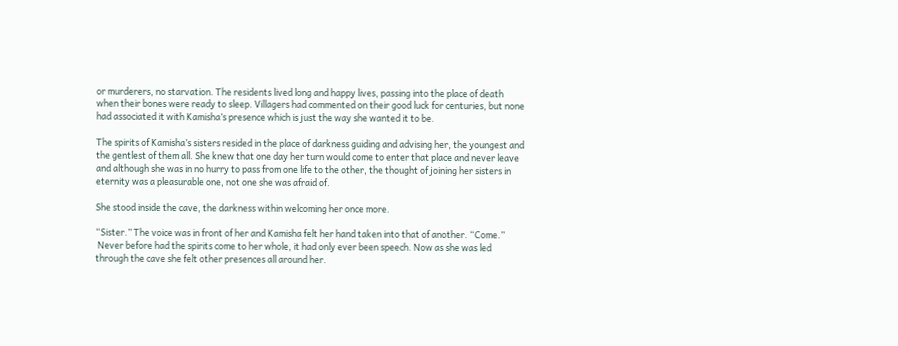or murderers, no starvation. The residents lived long and happy lives, passing into the place of death when their bones were ready to sleep. Villagers had commented on their good luck for centuries, but none had associated it with Kamisha’s presence which is just the way she wanted it to be.

The spirits of Kamisha’s sisters resided in the place of darkness guiding and advising her, the youngest and the gentlest of them all. She knew that one day her turn would come to enter that place and never leave and although she was in no hurry to pass from one life to the other, the thought of joining her sisters in eternity was a pleasurable one, not one she was afraid of.

She stood inside the cave, the darkness within welcoming her once more.

“Sister.” The voice was in front of her and Kamisha felt her hand taken into that of another. “Come.”
 Never before had the spirits come to her whole, it had only ever been speech. Now as she was led through the cave she felt other presences all around her.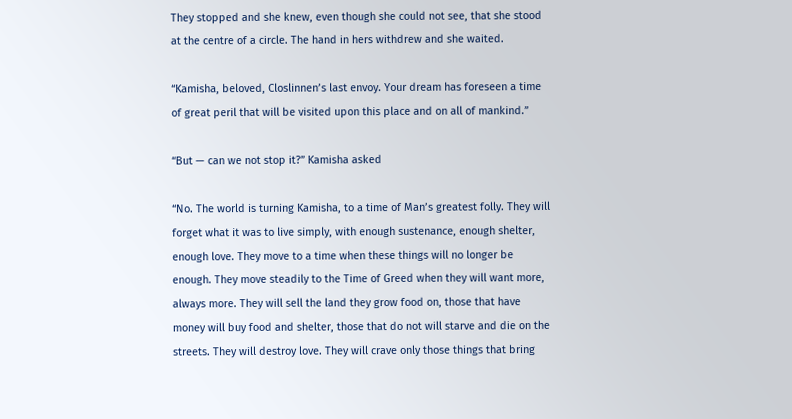They stopped and she knew, even though she could not see, that she stood at the centre of a circle. The hand in hers withdrew and she waited.

“Kamisha, beloved, Closlinnen’s last envoy. Your dream has foreseen a time of great peril that will be visited upon this place and on all of mankind.”

“But — can we not stop it?” Kamisha asked

“No. The world is turning Kamisha, to a time of Man’s greatest folly. They will forget what it was to live simply, with enough sustenance, enough shelter, enough love. They move to a time when these things will no longer be enough. They move steadily to the Time of Greed when they will want more, always more. They will sell the land they grow food on, those that have money will buy food and shelter, those that do not will starve and die on the streets. They will destroy love. They will crave only those things that bring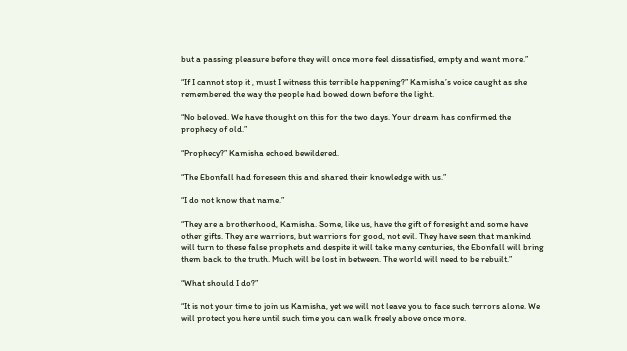but a passing pleasure before they will once more feel dissatisfied, empty and want more.”

“If I cannot stop it , must I witness this terrible happening?” Kamisha’s voice caught as she remembered the way the people had bowed down before the light.

“No beloved. We have thought on this for the two days. Your dream has confirmed the prophecy of old.”

“Prophecy?” Kamisha echoed bewildered.

“The Ebonfall had foreseen this and shared their knowledge with us.”

“I do not know that name.”

“They are a brotherhood, Kamisha. Some, like us, have the gift of foresight and some have other gifts. They are warriors, but warriors for good, not evil. They have seen that mankind will turn to these false prophets and despite it will take many centuries, the Ebonfall will bring them back to the truth. Much will be lost in between. The world will need to be rebuilt.”

“What should I do?”

“It is not your time to join us Kamisha, yet we will not leave you to face such terrors alone. We will protect you here until such time you can walk freely above once more.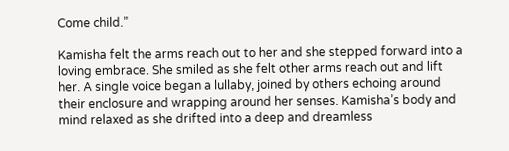Come child.”

Kamisha felt the arms reach out to her and she stepped forward into a loving embrace. She smiled as she felt other arms reach out and lift her. A single voice began a lullaby, joined by others echoing around their enclosure and wrapping around her senses. Kamisha’s body and mind relaxed as she drifted into a deep and dreamless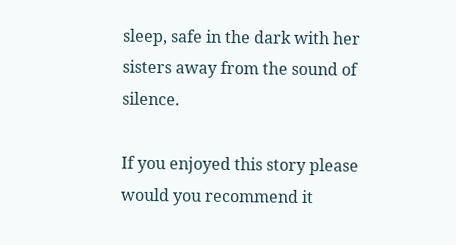sleep, safe in the dark with her sisters away from the sound of silence.

If you enjoyed this story please would you recommend it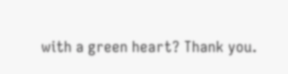with a green heart? Thank you.